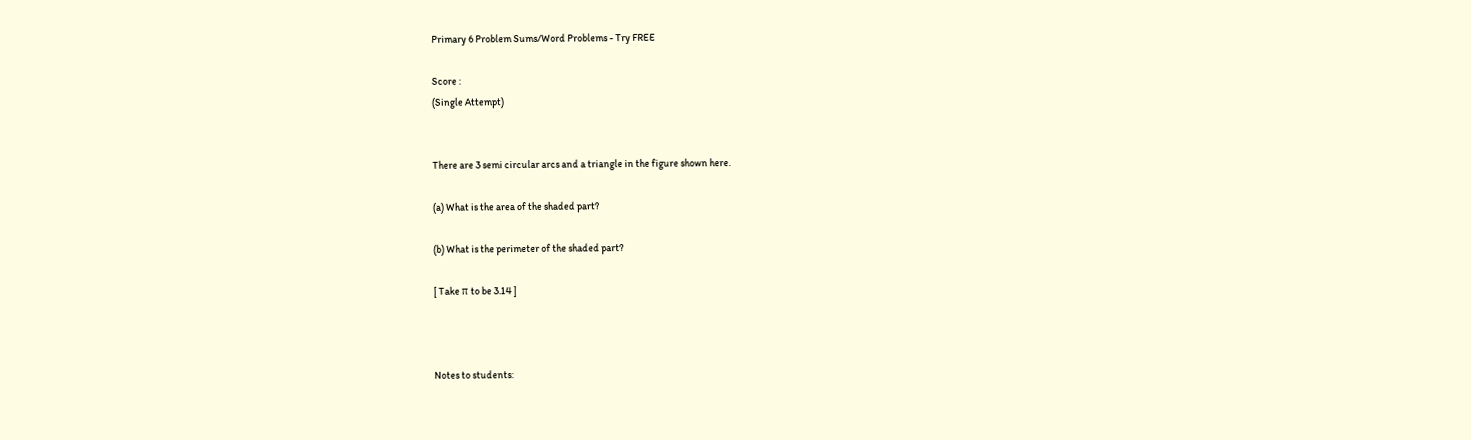Primary 6 Problem Sums/Word Problems - Try FREE

Score :
(Single Attempt)


There are 3 semi circular arcs and a triangle in the figure shown here.

(a) What is the area of the shaded part?

(b) What is the perimeter of the shaded part?

[ Take π to be 3.14 ]



Notes to students: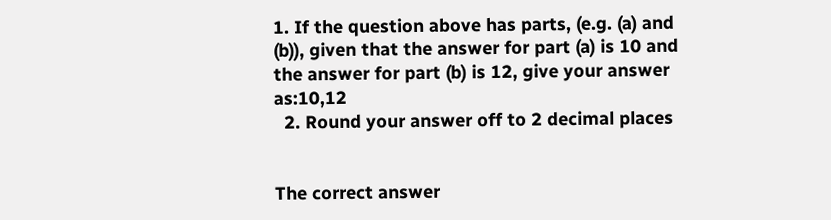1. If the question above has parts, (e.g. (a) and (b)), given that the answer for part (a) is 10 and the answer for part (b) is 12, give your answer as:10,12
  2. Round your answer off to 2 decimal places


The correct answer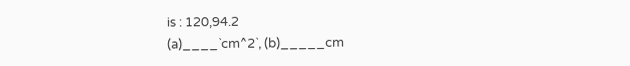is : 120,94.2
(a)____`cm^2`, (b)_____cm